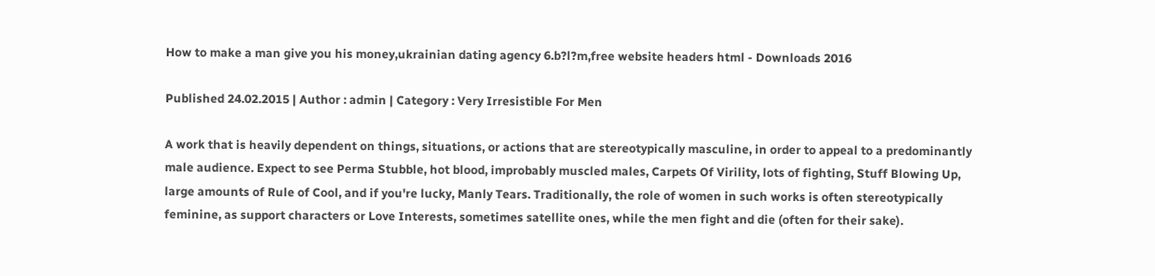How to make a man give you his money,ukrainian dating agency 6.b?l?m,free website headers html - Downloads 2016

Published 24.02.2015 | Author : admin | Category : Very Irresistible For Men

A work that is heavily dependent on things, situations, or actions that are stereotypically masculine, in order to appeal to a predominantly male audience. Expect to see Perma Stubble, hot blood, improbably muscled males, Carpets Of Virility, lots of fighting, Stuff Blowing Up, large amounts of Rule of Cool, and if you're lucky, Manly Tears. Traditionally, the role of women in such works is often stereotypically feminine, as support characters or Love Interests, sometimes satellite ones, while the men fight and die (often for their sake).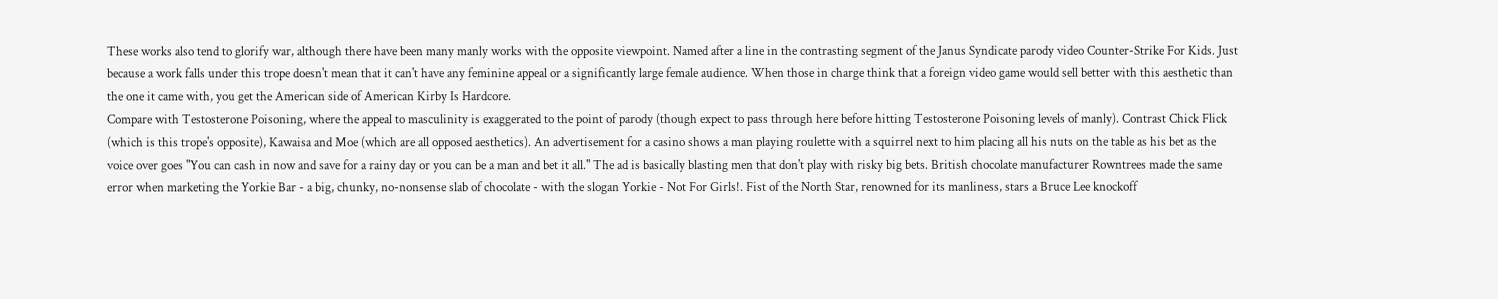These works also tend to glorify war, although there have been many manly works with the opposite viewpoint. Named after a line in the contrasting segment of the Janus Syndicate parody video Counter-Strike For Kids. Just because a work falls under this trope doesn't mean that it can't have any feminine appeal or a significantly large female audience. When those in charge think that a foreign video game would sell better with this aesthetic than the one it came with, you get the American side of American Kirby Is Hardcore.
Compare with Testosterone Poisoning, where the appeal to masculinity is exaggerated to the point of parody (though expect to pass through here before hitting Testosterone Poisoning levels of manly). Contrast Chick Flick (which is this trope's opposite), Kawaisa and Moe (which are all opposed aesthetics). An advertisement for a casino shows a man playing roulette with a squirrel next to him placing all his nuts on the table as his bet as the voice over goes "You can cash in now and save for a rainy day or you can be a man and bet it all." The ad is basically blasting men that don't play with risky big bets. British chocolate manufacturer Rowntrees made the same error when marketing the Yorkie Bar - a big, chunky, no-nonsense slab of chocolate - with the slogan Yorkie - Not For Girls!. Fist of the North Star, renowned for its manliness, stars a Bruce Lee knockoff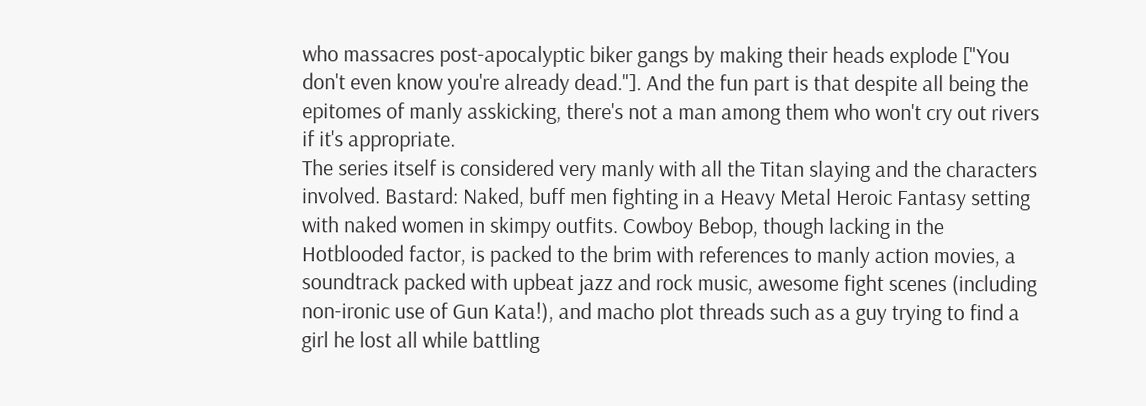who massacres post-apocalyptic biker gangs by making their heads explode ["You don't even know you're already dead."]. And the fun part is that despite all being the epitomes of manly asskicking, there's not a man among them who won't cry out rivers if it's appropriate.
The series itself is considered very manly with all the Titan slaying and the characters involved. Bastard: Naked, buff men fighting in a Heavy Metal Heroic Fantasy setting with naked women in skimpy outfits. Cowboy Bebop, though lacking in the Hotblooded factor, is packed to the brim with references to manly action movies, a soundtrack packed with upbeat jazz and rock music, awesome fight scenes (including non-ironic use of Gun Kata!), and macho plot threads such as a guy trying to find a girl he lost all while battling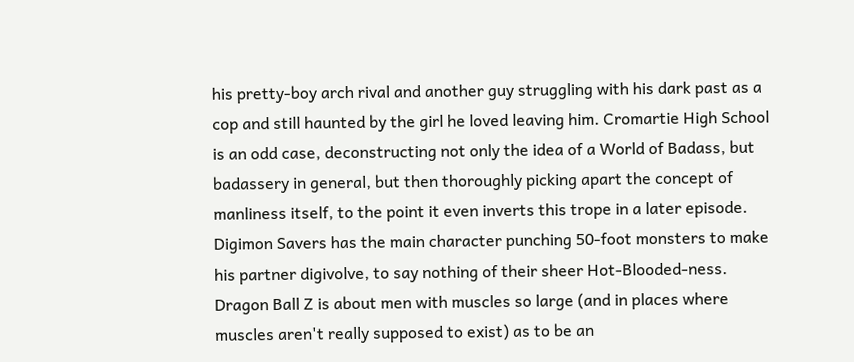his pretty-boy arch rival and another guy struggling with his dark past as a cop and still haunted by the girl he loved leaving him. Cromartie High School is an odd case, deconstructing not only the idea of a World of Badass, but badassery in general, but then thoroughly picking apart the concept of manliness itself, to the point it even inverts this trope in a later episode.
Digimon Savers has the main character punching 50-foot monsters to make his partner digivolve, to say nothing of their sheer Hot-Blooded-ness. Dragon Ball Z is about men with muscles so large (and in places where muscles aren't really supposed to exist) as to be an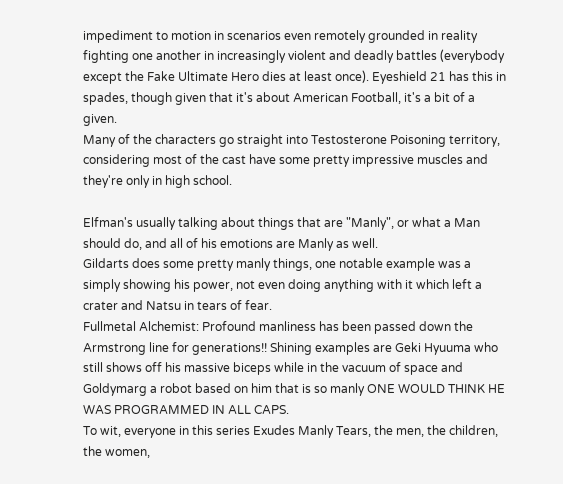impediment to motion in scenarios even remotely grounded in reality fighting one another in increasingly violent and deadly battles (everybody except the Fake Ultimate Hero dies at least once). Eyeshield 21 has this in spades, though given that it's about American Football, it's a bit of a given.
Many of the characters go straight into Testosterone Poisoning territory, considering most of the cast have some pretty impressive muscles and they're only in high school.

Elfman's usually talking about things that are "Manly", or what a Man should do, and all of his emotions are Manly as well.
Gildarts does some pretty manly things, one notable example was a simply showing his power, not even doing anything with it which left a crater and Natsu in tears of fear.
Fullmetal Alchemist: Profound manliness has been passed down the Armstrong line for generations!! Shining examples are Geki Hyuuma who still shows off his massive biceps while in the vacuum of space and Goldymarg a robot based on him that is so manly ONE WOULD THINK HE WAS PROGRAMMED IN ALL CAPS.
To wit, everyone in this series Exudes Manly Tears, the men, the children, the women,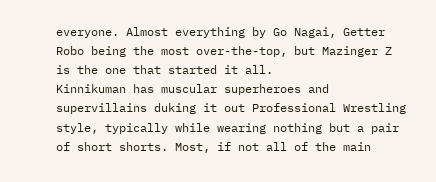everyone. Almost everything by Go Nagai, Getter Robo being the most over-the-top, but Mazinger Z is the one that started it all.
Kinnikuman has muscular superheroes and supervillains duking it out Professional Wrestling style, typically while wearing nothing but a pair of short shorts. Most, if not all of the main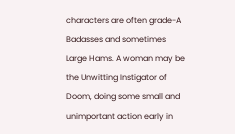characters are often grade-A Badasses and sometimes Large Hams. A woman may be the Unwitting Instigator of Doom, doing some small and unimportant action early in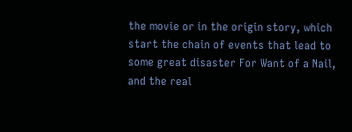the movie or in the origin story, which start the chain of events that lead to some great disaster For Want of a Nail, and the real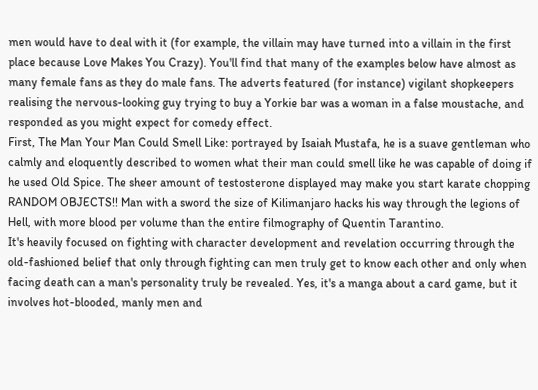men would have to deal with it (for example, the villain may have turned into a villain in the first place because Love Makes You Crazy). You'll find that many of the examples below have almost as many female fans as they do male fans. The adverts featured (for instance) vigilant shopkeepers realising the nervous-looking guy trying to buy a Yorkie bar was a woman in a false moustache, and responded as you might expect for comedy effect.
First, The Man Your Man Could Smell Like: portrayed by Isaiah Mustafa, he is a suave gentleman who calmly and eloquently described to women what their man could smell like he was capable of doing if he used Old Spice. The sheer amount of testosterone displayed may make you start karate chopping RANDOM OBJECTS!! Man with a sword the size of Kilimanjaro hacks his way through the legions of Hell, with more blood per volume than the entire filmography of Quentin Tarantino.
It's heavily focused on fighting with character development and revelation occurring through the old-fashioned belief that only through fighting can men truly get to know each other and only when facing death can a man's personality truly be revealed. Yes, it's a manga about a card game, but it involves hot-blooded, manly men and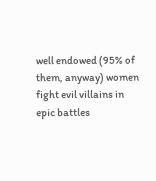well endowed (95% of them, anyway) women fight evil villains in epic battles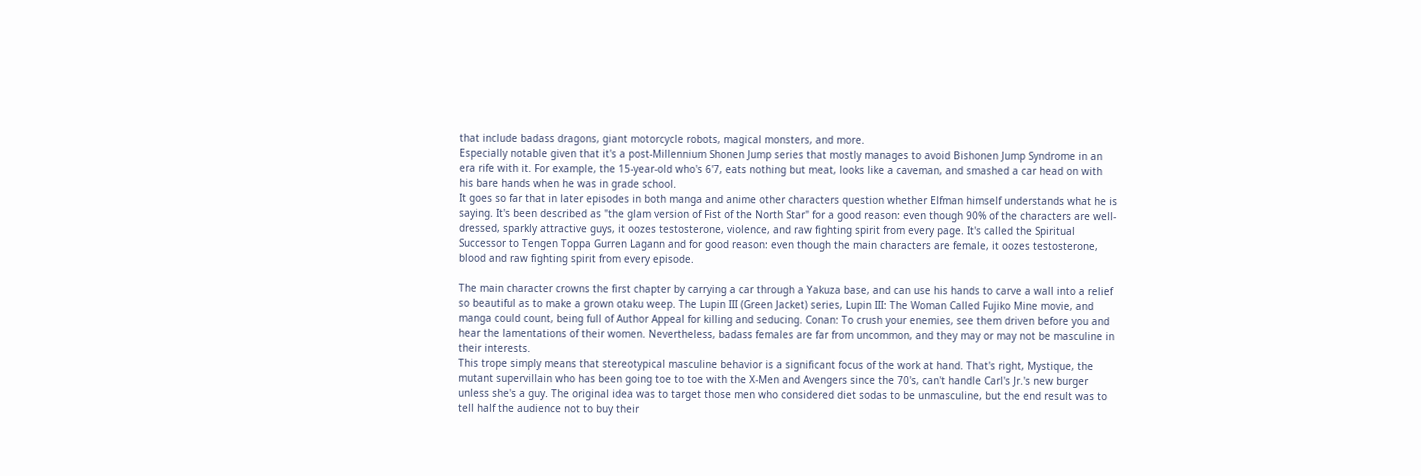that include badass dragons, giant motorcycle robots, magical monsters, and more.
Especially notable given that it's a post-Millennium Shonen Jump series that mostly manages to avoid Bishonen Jump Syndrome in an era rife with it. For example, the 15-year-old who's 6'7, eats nothing but meat, looks like a caveman, and smashed a car head on with his bare hands when he was in grade school.
It goes so far that in later episodes in both manga and anime other characters question whether Elfman himself understands what he is saying. It's been described as "the glam version of Fist of the North Star" for a good reason: even though 90% of the characters are well-dressed, sparkly attractive guys, it oozes testosterone, violence, and raw fighting spirit from every page. It's called the Spiritual Successor to Tengen Toppa Gurren Lagann and for good reason: even though the main characters are female, it oozes testosterone, blood and raw fighting spirit from every episode.

The main character crowns the first chapter by carrying a car through a Yakuza base, and can use his hands to carve a wall into a relief so beautiful as to make a grown otaku weep. The Lupin III (Green Jacket) series, Lupin III: The Woman Called Fujiko Mine movie, and manga could count, being full of Author Appeal for killing and seducing. Conan: To crush your enemies, see them driven before you and hear the lamentations of their women. Nevertheless, badass females are far from uncommon, and they may or may not be masculine in their interests.
This trope simply means that stereotypical masculine behavior is a significant focus of the work at hand. That's right, Mystique, the mutant supervillain who has been going toe to toe with the X-Men and Avengers since the 70's, can't handle Carl's Jr.'s new burger unless she's a guy. The original idea was to target those men who considered diet sodas to be unmasculine, but the end result was to tell half the audience not to buy their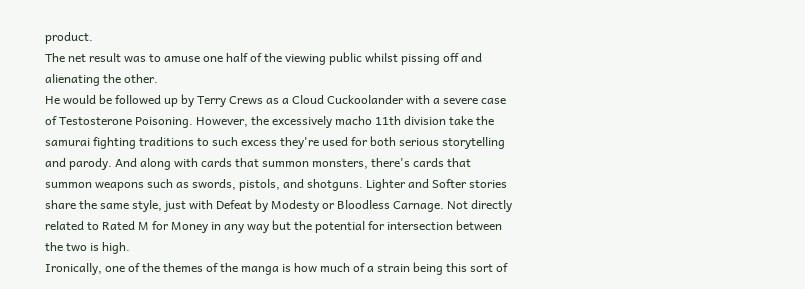product.
The net result was to amuse one half of the viewing public whilst pissing off and alienating the other.
He would be followed up by Terry Crews as a Cloud Cuckoolander with a severe case of Testosterone Poisoning. However, the excessively macho 11th division take the samurai fighting traditions to such excess they're used for both serious storytelling and parody. And along with cards that summon monsters, there's cards that summon weapons such as swords, pistols, and shotguns. Lighter and Softer stories share the same style, just with Defeat by Modesty or Bloodless Carnage. Not directly related to Rated M for Money in any way but the potential for intersection between the two is high.
Ironically, one of the themes of the manga is how much of a strain being this sort of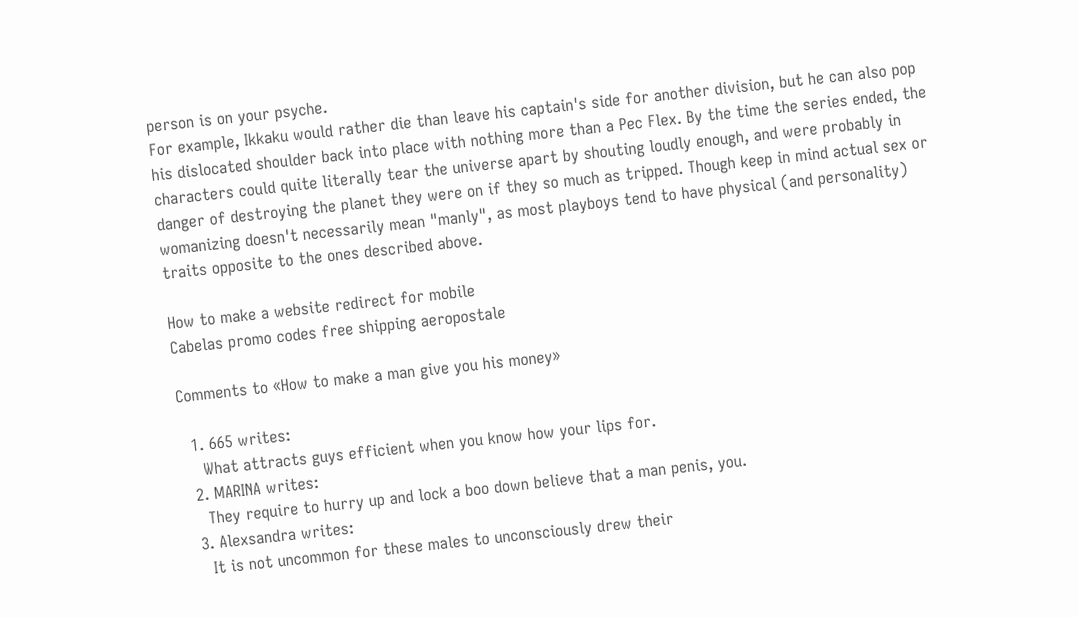person is on your psyche.
For example, Ikkaku would rather die than leave his captain's side for another division, but he can also pop his dislocated shoulder back into place with nothing more than a Pec Flex. By the time the series ended, the characters could quite literally tear the universe apart by shouting loudly enough, and were probably in danger of destroying the planet they were on if they so much as tripped. Though keep in mind actual sex or womanizing doesn't necessarily mean "manly", as most playboys tend to have physical (and personality) traits opposite to the ones described above.

How to make a website redirect for mobile
Cabelas promo codes free shipping aeropostale

Comments to «How to make a man give you his money»

  1. 665 writes:
    What attracts guys efficient when you know how your lips for.
  2. MARINA writes:
    They require to hurry up and lock a boo down believe that a man penis, you.
  3. Alexsandra writes:
    It is not uncommon for these males to unconsciously drew their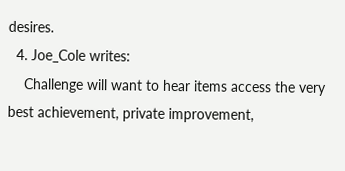desires.
  4. Joe_Cole writes:
    Challenge will want to hear items access the very best achievement, private improvement,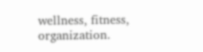wellness, fitness, organization.